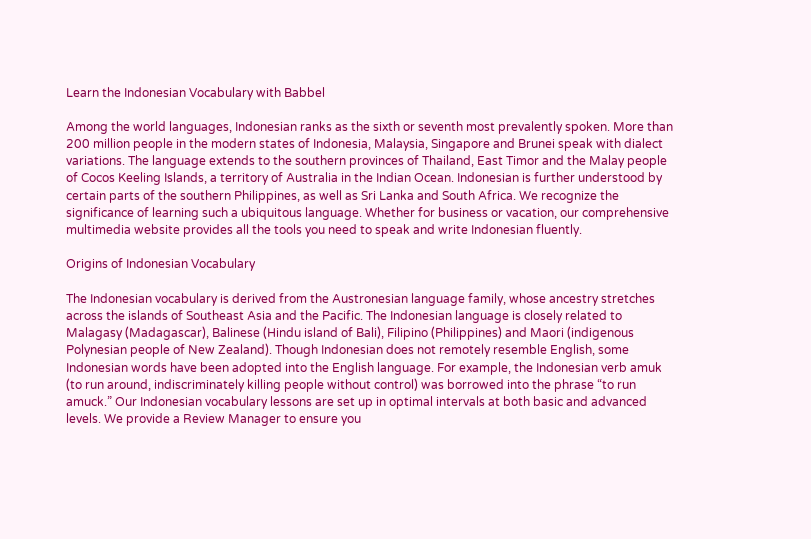Learn the Indonesian Vocabulary with Babbel

Among the world languages, Indonesian ranks as the sixth or seventh most prevalently spoken. More than 200 million people in the modern states of Indonesia, Malaysia, Singapore and Brunei speak with dialect variations. The language extends to the southern provinces of Thailand, East Timor and the Malay people of Cocos Keeling Islands, a territory of Australia in the Indian Ocean. Indonesian is further understood by certain parts of the southern Philippines, as well as Sri Lanka and South Africa. We recognize the significance of learning such a ubiquitous language. Whether for business or vacation, our comprehensive multimedia website provides all the tools you need to speak and write Indonesian fluently.

Origins of Indonesian Vocabulary

The Indonesian vocabulary is derived from the Austronesian language family, whose ancestry stretches across the islands of Southeast Asia and the Pacific. The Indonesian language is closely related to Malagasy (Madagascar), Balinese (Hindu island of Bali), Filipino (Philippines) and Maori (indigenous Polynesian people of New Zealand). Though Indonesian does not remotely resemble English, some Indonesian words have been adopted into the English language. For example, the Indonesian verb amuk (to run around, indiscriminately killing people without control) was borrowed into the phrase “to run amuck.” Our Indonesian vocabulary lessons are set up in optimal intervals at both basic and advanced levels. We provide a Review Manager to ensure you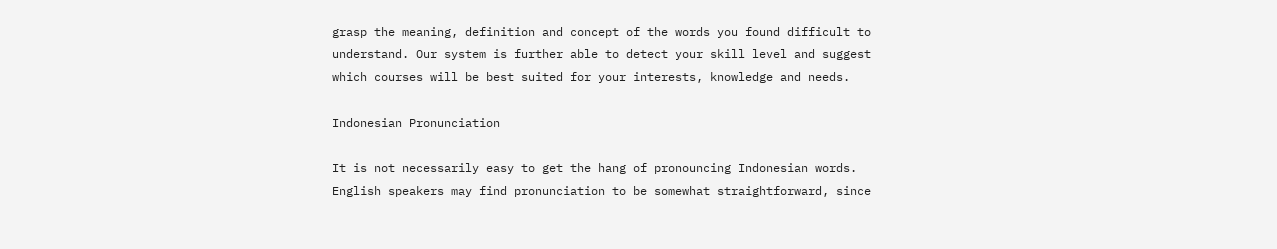grasp the meaning, definition and concept of the words you found difficult to understand. Our system is further able to detect your skill level and suggest which courses will be best suited for your interests, knowledge and needs.

Indonesian Pronunciation

It is not necessarily easy to get the hang of pronouncing Indonesian words. English speakers may find pronunciation to be somewhat straightforward, since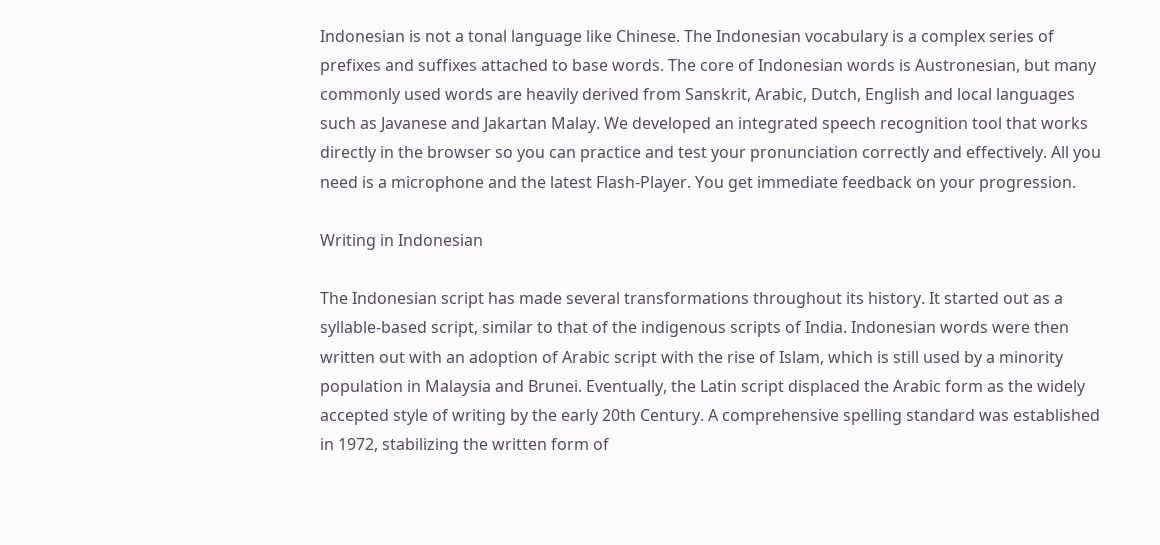Indonesian is not a tonal language like Chinese. The Indonesian vocabulary is a complex series of prefixes and suffixes attached to base words. The core of Indonesian words is Austronesian, but many commonly used words are heavily derived from Sanskrit, Arabic, Dutch, English and local languages such as Javanese and Jakartan Malay. We developed an integrated speech recognition tool that works directly in the browser so you can practice and test your pronunciation correctly and effectively. All you need is a microphone and the latest Flash-Player. You get immediate feedback on your progression.

Writing in Indonesian

The Indonesian script has made several transformations throughout its history. It started out as a syllable-based script, similar to that of the indigenous scripts of India. Indonesian words were then written out with an adoption of Arabic script with the rise of Islam, which is still used by a minority population in Malaysia and Brunei. Eventually, the Latin script displaced the Arabic form as the widely accepted style of writing by the early 20th Century. A comprehensive spelling standard was established in 1972, stabilizing the written form of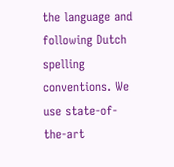the language and following Dutch spelling conventions. We use state-of-the-art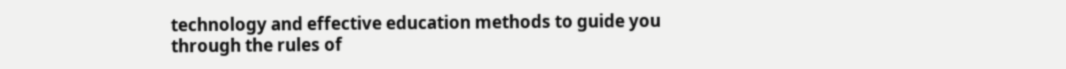technology and effective education methods to guide you through the rules of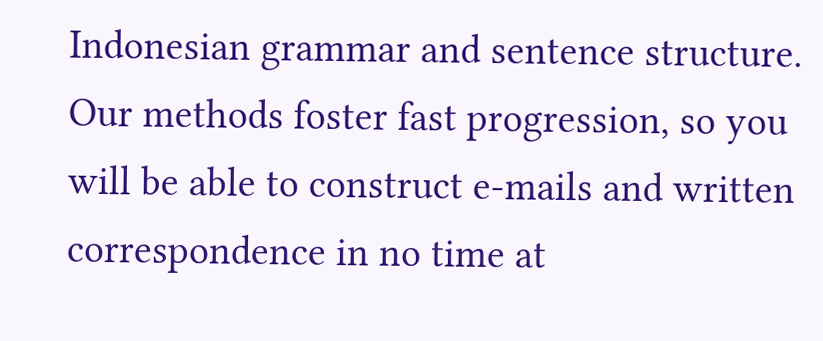Indonesian grammar and sentence structure. Our methods foster fast progression, so you will be able to construct e-mails and written correspondence in no time at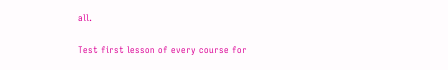all.

Test first lesson of every course for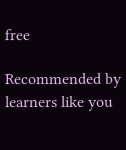free

Recommended by learners like you